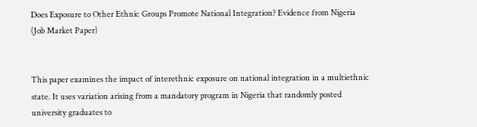Does Exposure to Other Ethnic Groups Promote National Integration? Evidence from Nigeria (Job Market Paper)


This paper examines the impact of interethnic exposure on national integration in a multiethnic state. It uses variation arising from a mandatory program in Nigeria that randomly posted university graduates to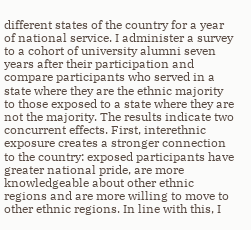different states of the country for a year of national service. I administer a survey to a cohort of university alumni seven years after their participation and compare participants who served in a state where they are the ethnic majority to those exposed to a state where they are not the majority. The results indicate two concurrent effects. First, interethnic exposure creates a stronger connection to the country: exposed participants have greater national pride, are more knowledgeable about other ethnic regions and are more willing to move to other ethnic regions. In line with this, I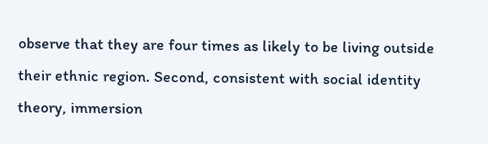observe that they are four times as likely to be living outside their ethnic region. Second, consistent with social identity theory, immersion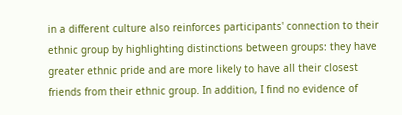in a different culture also reinforces participants' connection to their ethnic group by highlighting distinctions between groups: they have greater ethnic pride and are more likely to have all their closest friends from their ethnic group. In addition, I find no evidence of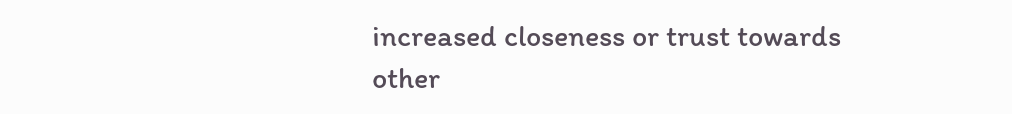increased closeness or trust towards other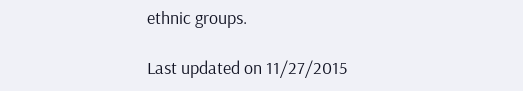ethnic groups.

Last updated on 11/27/2015